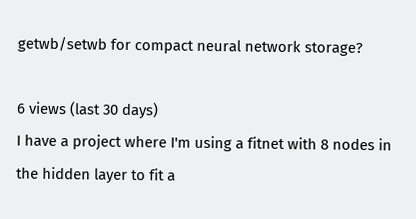getwb/setwb for compact neural network storage?

6 views (last 30 days)
I have a project where I'm using a fitnet with 8 nodes in the hidden layer to fit a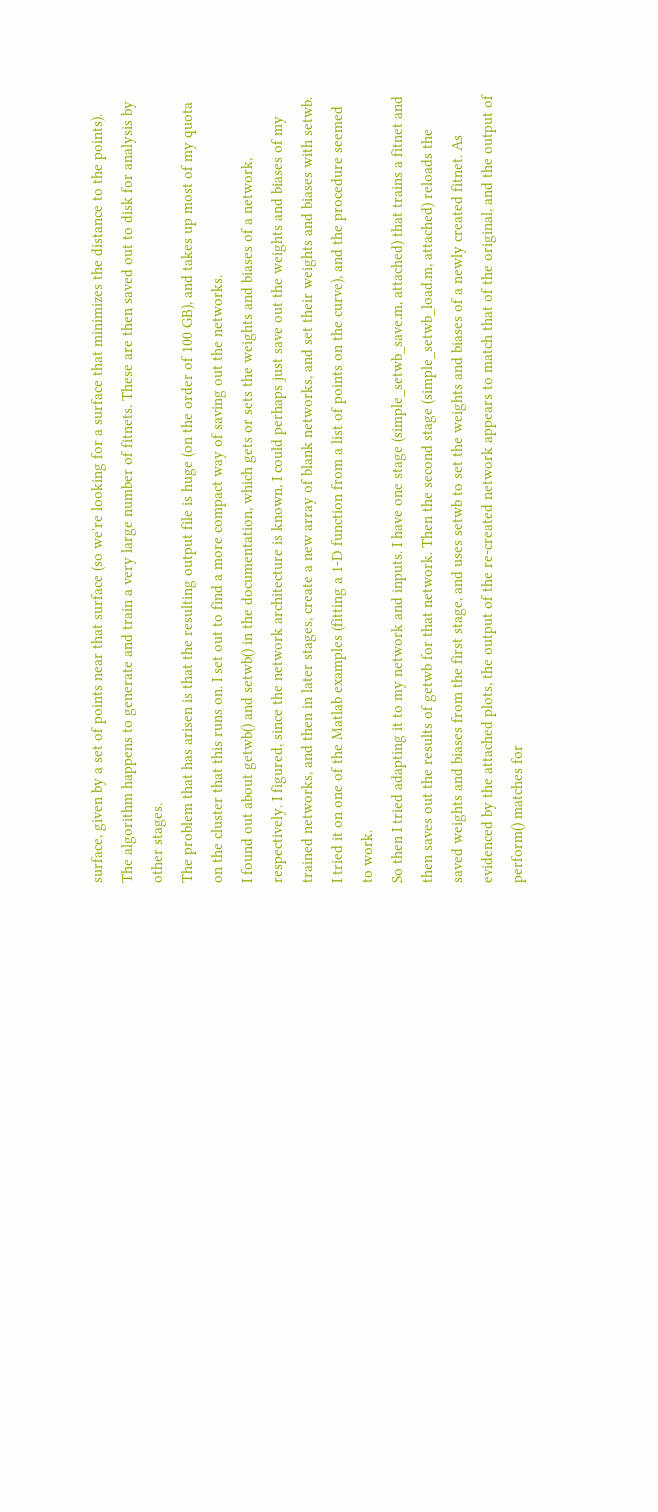surface, given by a set of points near that surface (so we're looking for a surface that minimizes the distance to the points). The algorithm happens to generate and train a very large number of fitnets. These are then saved out to disk for analysis by other stages.
The problem that has arisen is that the resulting output file is huge (on the order of 100 GB), and takes up most of my quota on the cluster that this runs on. I set out to find a more compact way of saving out the networks.
I found out about getwb() and setwb() in the documentation, which gets or sets the weights and biases of a network, respectively. I figured, since the network architecture is known, I could perhaps just save out the weights and biases of my trained networks, and then in later stages, create a new array of blank networks, and set their weights and biases with setwb. I tried it on one of the Matlab examples (fitting a 1-D function from a list of points on the curve), and the procedure seemed to work.
So then I tried adapting it to my network and inputs. I have one stage (simple_setwb_save.m, attached) that trains a fitnet and then saves out the results of getwb for that network. Then the second stage (simple_setwb_load.m, attached) reloads the saved weights and biases from the first stage, and uses setwb to set the weights and biases of a newly created fitnet. As evidenced by the attached plots, the output of the re-created network appears to match that of the original, and the output of perform() matches for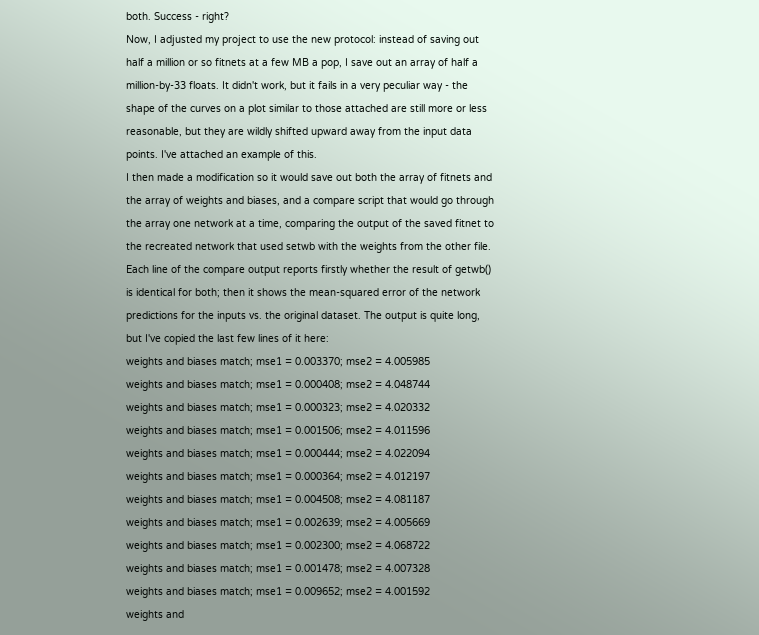both. Success - right?
Now, I adjusted my project to use the new protocol: instead of saving out half a million or so fitnets at a few MB a pop, I save out an array of half a million-by-33 floats. It didn't work, but it fails in a very peculiar way - the shape of the curves on a plot similar to those attached are still more or less reasonable, but they are wildly shifted upward away from the input data points. I've attached an example of this.
I then made a modification so it would save out both the array of fitnets and the array of weights and biases, and a compare script that would go through the array one network at a time, comparing the output of the saved fitnet to the recreated network that used setwb with the weights from the other file. Each line of the compare output reports firstly whether the result of getwb() is identical for both; then it shows the mean-squared error of the network predictions for the inputs vs. the original dataset. The output is quite long, but I've copied the last few lines of it here:
weights and biases match; mse1 = 0.003370; mse2 = 4.005985
weights and biases match; mse1 = 0.000408; mse2 = 4.048744
weights and biases match; mse1 = 0.000323; mse2 = 4.020332
weights and biases match; mse1 = 0.001506; mse2 = 4.011596
weights and biases match; mse1 = 0.000444; mse2 = 4.022094
weights and biases match; mse1 = 0.000364; mse2 = 4.012197
weights and biases match; mse1 = 0.004508; mse2 = 4.081187
weights and biases match; mse1 = 0.002639; mse2 = 4.005669
weights and biases match; mse1 = 0.002300; mse2 = 4.068722
weights and biases match; mse1 = 0.001478; mse2 = 4.007328
weights and biases match; mse1 = 0.009652; mse2 = 4.001592
weights and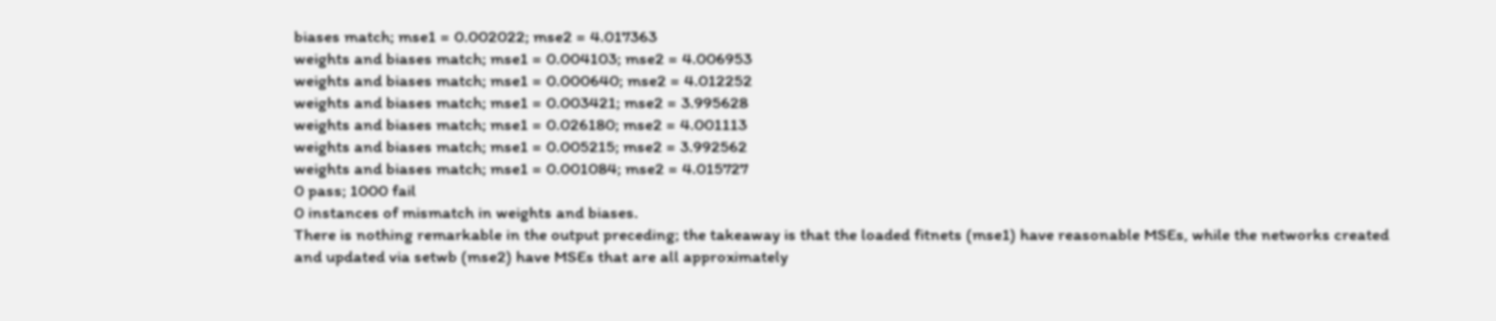biases match; mse1 = 0.002022; mse2 = 4.017363
weights and biases match; mse1 = 0.004103; mse2 = 4.006953
weights and biases match; mse1 = 0.000640; mse2 = 4.012252
weights and biases match; mse1 = 0.003421; mse2 = 3.995628
weights and biases match; mse1 = 0.026180; mse2 = 4.001113
weights and biases match; mse1 = 0.005215; mse2 = 3.992562
weights and biases match; mse1 = 0.001084; mse2 = 4.015727
0 pass; 1000 fail
0 instances of mismatch in weights and biases.
There is nothing remarkable in the output preceding; the takeaway is that the loaded fitnets (mse1) have reasonable MSEs, while the networks created and updated via setwb (mse2) have MSEs that are all approximately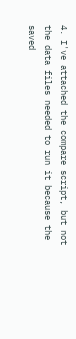4. I've attached the compare script, but not the data files needed to run it because the saved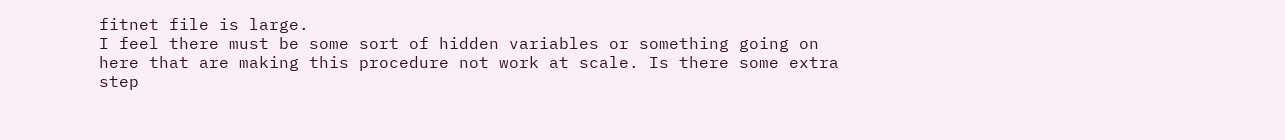fitnet file is large.
I feel there must be some sort of hidden variables or something going on here that are making this procedure not work at scale. Is there some extra step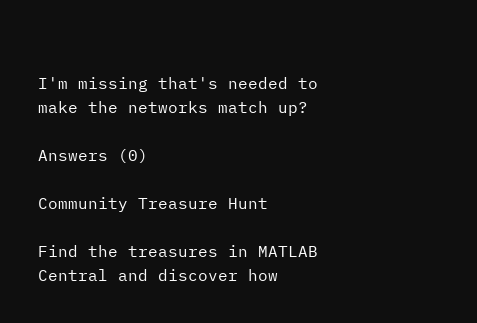I'm missing that's needed to make the networks match up?

Answers (0)

Community Treasure Hunt

Find the treasures in MATLAB Central and discover how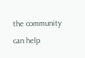the community can help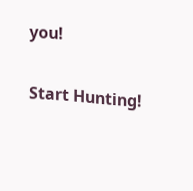you!

Start Hunting!